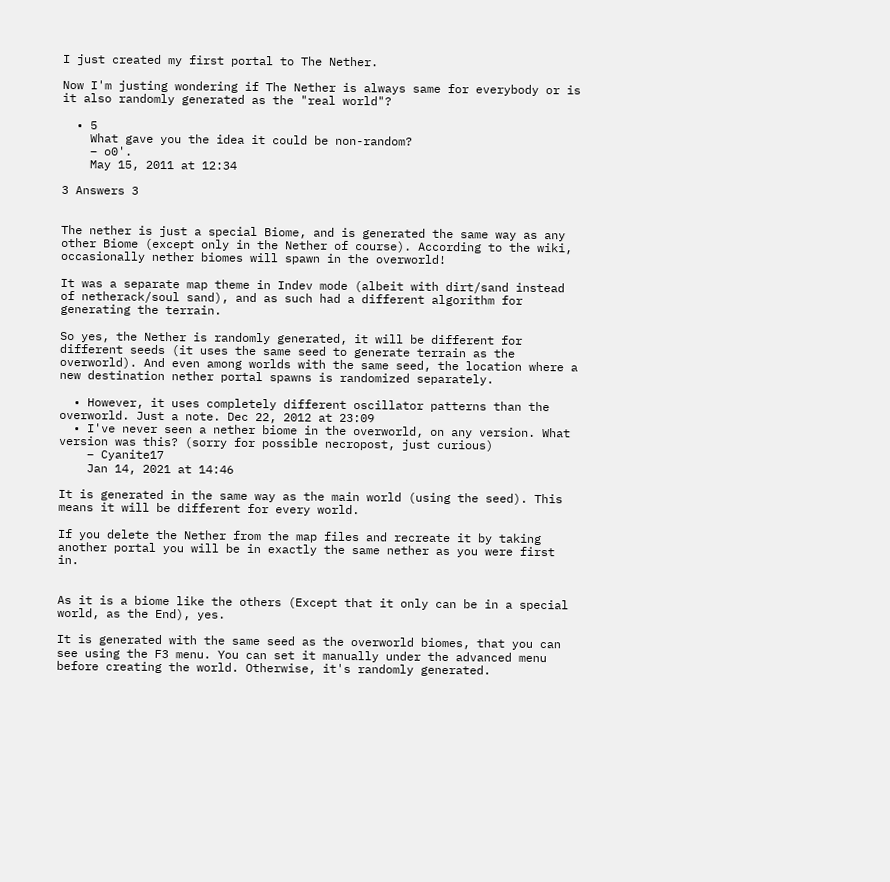I just created my first portal to The Nether.

Now I'm justing wondering if The Nether is always same for everybody or is it also randomly generated as the "real world"?

  • 5
    What gave you the idea it could be non-random?
    – o0'.
    May 15, 2011 at 12:34

3 Answers 3


The nether is just a special Biome, and is generated the same way as any other Biome (except only in the Nether of course). According to the wiki, occasionally nether biomes will spawn in the overworld!

It was a separate map theme in Indev mode (albeit with dirt/sand instead of netherack/soul sand), and as such had a different algorithm for generating the terrain.

So yes, the Nether is randomly generated, it will be different for different seeds (it uses the same seed to generate terrain as the overworld). And even among worlds with the same seed, the location where a new destination nether portal spawns is randomized separately.

  • However, it uses completely different oscillator patterns than the overworld. Just a note. Dec 22, 2012 at 23:09
  • I've never seen a nether biome in the overworld, on any version. What version was this? (sorry for possible necropost, just curious)
    – Cyanite17
    Jan 14, 2021 at 14:46

It is generated in the same way as the main world (using the seed). This means it will be different for every world.

If you delete the Nether from the map files and recreate it by taking another portal you will be in exactly the same nether as you were first in.


As it is a biome like the others (Except that it only can be in a special world, as the End), yes.

It is generated with the same seed as the overworld biomes, that you can see using the F3 menu. You can set it manually under the advanced menu before creating the world. Otherwise, it's randomly generated.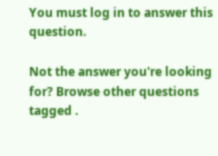You must log in to answer this question.

Not the answer you're looking for? Browse other questions tagged .